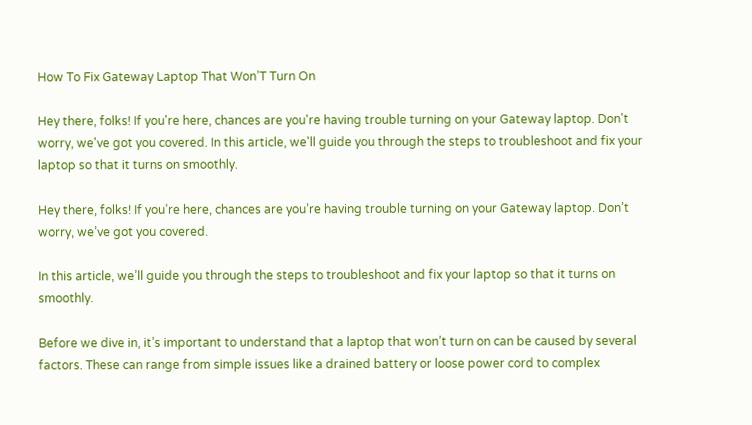How To Fix Gateway Laptop That Won’T Turn On

Hey there, folks! If you're here, chances are you're having trouble turning on your Gateway laptop. Don't worry, we've got you covered. In this article, we'll guide you through the steps to troubleshoot and fix your laptop so that it turns on smoothly.

Hey there, folks! If you’re here, chances are you’re having trouble turning on your Gateway laptop. Don’t worry, we’ve got you covered.

In this article, we’ll guide you through the steps to troubleshoot and fix your laptop so that it turns on smoothly.

Before we dive in, it’s important to understand that a laptop that won’t turn on can be caused by several factors. These can range from simple issues like a drained battery or loose power cord to complex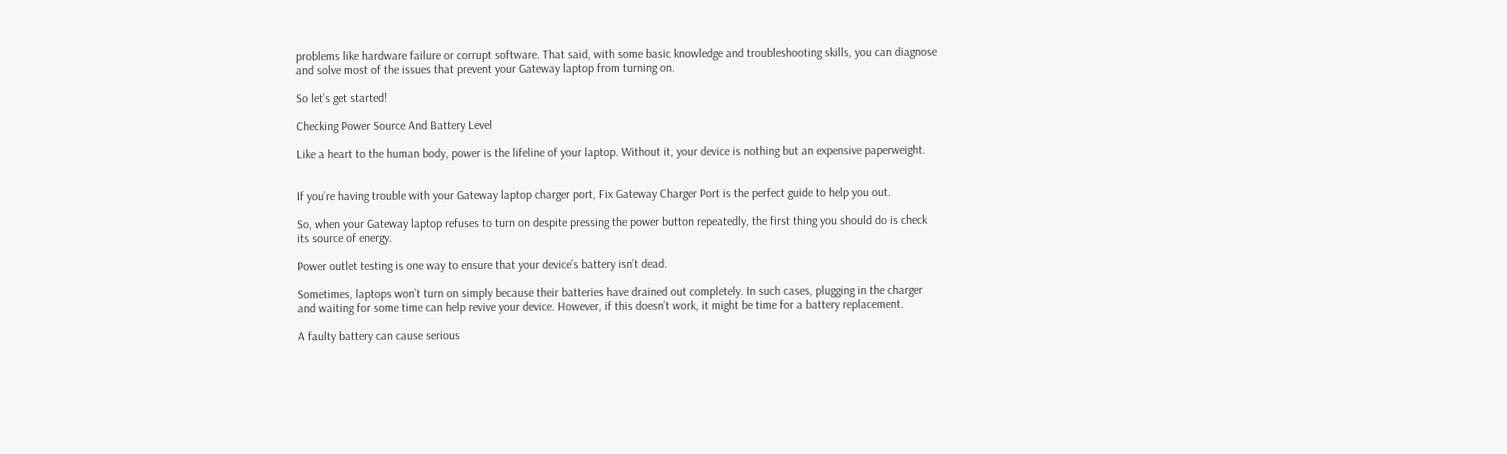problems like hardware failure or corrupt software. That said, with some basic knowledge and troubleshooting skills, you can diagnose and solve most of the issues that prevent your Gateway laptop from turning on.

So let’s get started!

Checking Power Source And Battery Level

Like a heart to the human body, power is the lifeline of your laptop. Without it, your device is nothing but an expensive paperweight.


If you’re having trouble with your Gateway laptop charger port, Fix Gateway Charger Port is the perfect guide to help you out.

So, when your Gateway laptop refuses to turn on despite pressing the power button repeatedly, the first thing you should do is check its source of energy.

Power outlet testing is one way to ensure that your device’s battery isn’t dead.

Sometimes, laptops won’t turn on simply because their batteries have drained out completely. In such cases, plugging in the charger and waiting for some time can help revive your device. However, if this doesn’t work, it might be time for a battery replacement.

A faulty battery can cause serious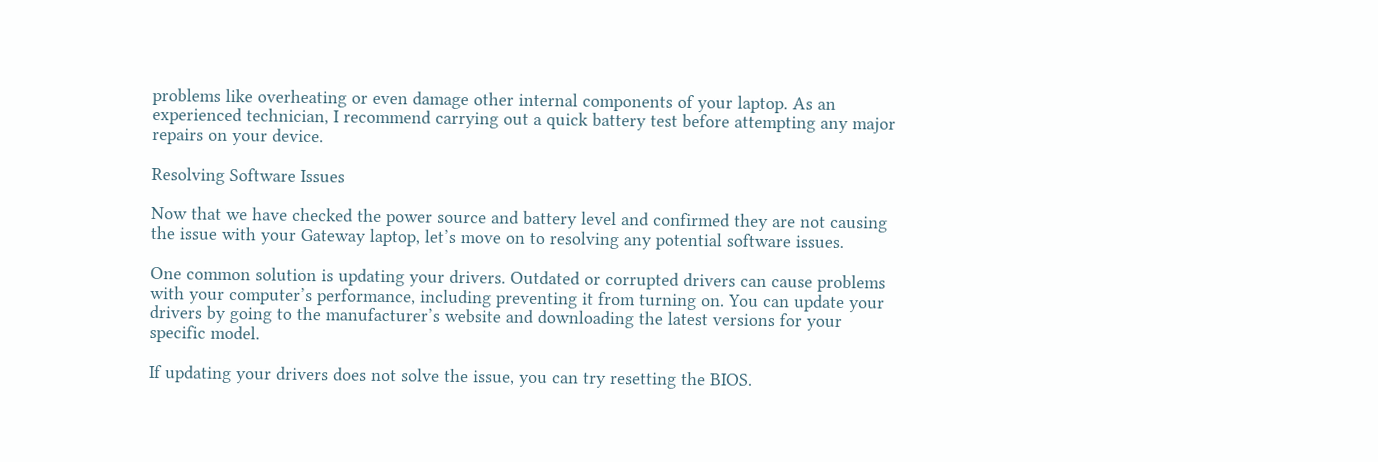problems like overheating or even damage other internal components of your laptop. As an experienced technician, I recommend carrying out a quick battery test before attempting any major repairs on your device.

Resolving Software Issues

Now that we have checked the power source and battery level and confirmed they are not causing the issue with your Gateway laptop, let’s move on to resolving any potential software issues.

One common solution is updating your drivers. Outdated or corrupted drivers can cause problems with your computer’s performance, including preventing it from turning on. You can update your drivers by going to the manufacturer’s website and downloading the latest versions for your specific model.

If updating your drivers does not solve the issue, you can try resetting the BIOS.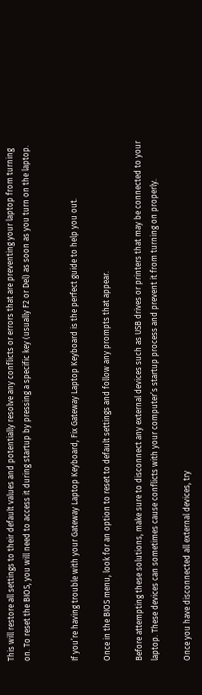This will restore all settings to their default values and potentially resolve any conflicts or errors that are preventing your laptop from turning on. To reset the BIOS, you will need to access it during startup by pressing a specific key (usually F2 or Del) as soon as you turn on the laptop.


If you’re having trouble with your Gateway Laptop Keyboard, Fix Gateway Laptop Keyboard is the perfect guide to help you out.

Once in the BIOS menu, look for an option to reset to default settings and follow any prompts that appear.

Before attempting these solutions, make sure to disconnect any external devices such as USB drives or printers that may be connected to your laptop. These devices can sometimes cause conflicts with your computer’s startup process and prevent it from turning on properly.

Once you have disconnected all external devices, try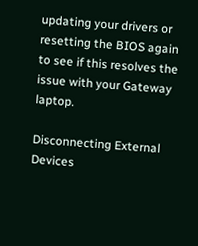updating your drivers or resetting the BIOS again to see if this resolves the issue with your Gateway laptop.

Disconnecting External Devices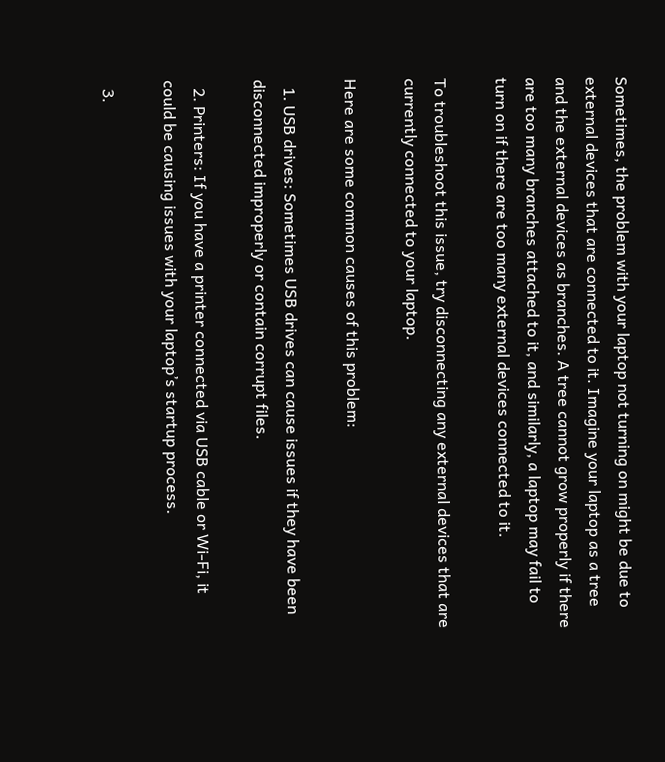Sometimes, the problem with your laptop not turning on might be due to external devices that are connected to it. Imagine your laptop as a tree and the external devices as branches. A tree cannot grow properly if there are too many branches attached to it, and similarly, a laptop may fail to turn on if there are too many external devices connected to it.

To troubleshoot this issue, try disconnecting any external devices that are currently connected to your laptop.

Here are some common causes of this problem:

  1. USB drives: Sometimes USB drives can cause issues if they have been disconnected improperly or contain corrupt files.

  2. Printers: If you have a printer connected via USB cable or Wi-Fi, it could be causing issues with your laptop’s startup process.

  3.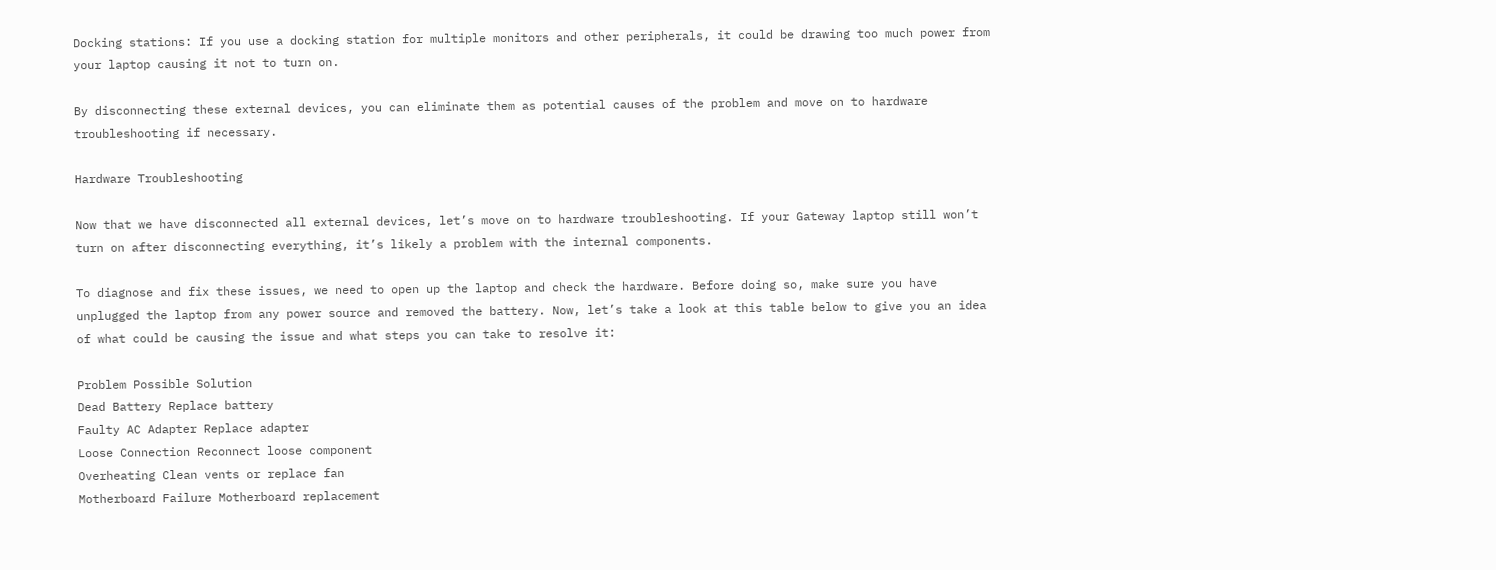Docking stations: If you use a docking station for multiple monitors and other peripherals, it could be drawing too much power from your laptop causing it not to turn on.

By disconnecting these external devices, you can eliminate them as potential causes of the problem and move on to hardware troubleshooting if necessary.

Hardware Troubleshooting

Now that we have disconnected all external devices, let’s move on to hardware troubleshooting. If your Gateway laptop still won’t turn on after disconnecting everything, it’s likely a problem with the internal components.

To diagnose and fix these issues, we need to open up the laptop and check the hardware. Before doing so, make sure you have unplugged the laptop from any power source and removed the battery. Now, let’s take a look at this table below to give you an idea of what could be causing the issue and what steps you can take to resolve it:

Problem Possible Solution
Dead Battery Replace battery
Faulty AC Adapter Replace adapter
Loose Connection Reconnect loose component
Overheating Clean vents or replace fan
Motherboard Failure Motherboard replacement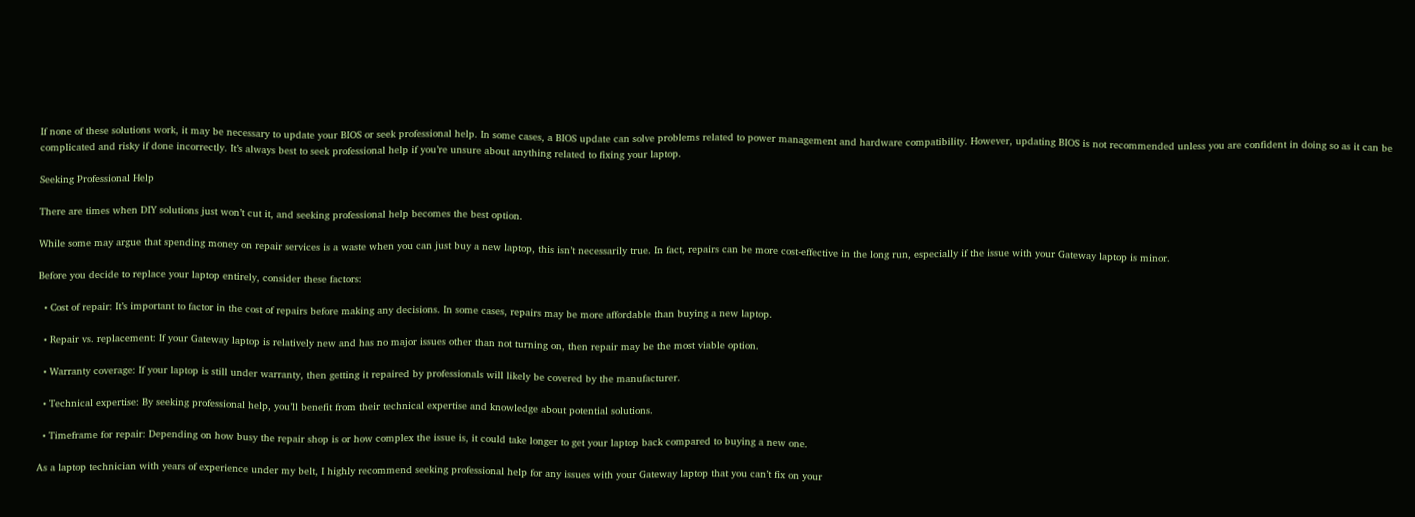If none of these solutions work, it may be necessary to update your BIOS or seek professional help. In some cases, a BIOS update can solve problems related to power management and hardware compatibility. However, updating BIOS is not recommended unless you are confident in doing so as it can be complicated and risky if done incorrectly. It’s always best to seek professional help if you’re unsure about anything related to fixing your laptop.

Seeking Professional Help

There are times when DIY solutions just won’t cut it, and seeking professional help becomes the best option.

While some may argue that spending money on repair services is a waste when you can just buy a new laptop, this isn’t necessarily true. In fact, repairs can be more cost-effective in the long run, especially if the issue with your Gateway laptop is minor.

Before you decide to replace your laptop entirely, consider these factors:

  • Cost of repair: It’s important to factor in the cost of repairs before making any decisions. In some cases, repairs may be more affordable than buying a new laptop.

  • Repair vs. replacement: If your Gateway laptop is relatively new and has no major issues other than not turning on, then repair may be the most viable option.

  • Warranty coverage: If your laptop is still under warranty, then getting it repaired by professionals will likely be covered by the manufacturer.

  • Technical expertise: By seeking professional help, you’ll benefit from their technical expertise and knowledge about potential solutions.

  • Timeframe for repair: Depending on how busy the repair shop is or how complex the issue is, it could take longer to get your laptop back compared to buying a new one.

As a laptop technician with years of experience under my belt, I highly recommend seeking professional help for any issues with your Gateway laptop that you can’t fix on your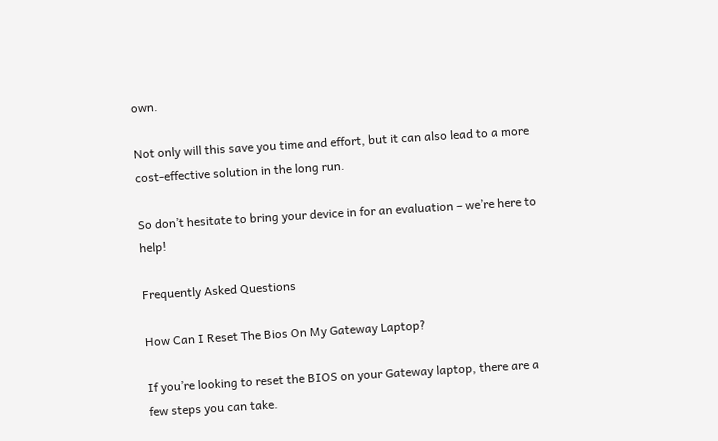own.

Not only will this save you time and effort, but it can also lead to a more cost-effective solution in the long run.

So don’t hesitate to bring your device in for an evaluation – we’re here to help!

Frequently Asked Questions

How Can I Reset The Bios On My Gateway Laptop?

If you’re looking to reset the BIOS on your Gateway laptop, there are a few steps you can take.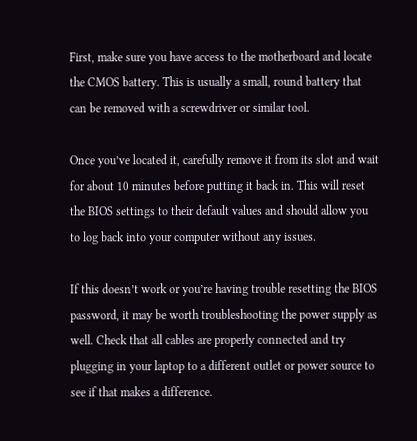First, make sure you have access to the motherboard and locate the CMOS battery. This is usually a small, round battery that can be removed with a screwdriver or similar tool.

Once you’ve located it, carefully remove it from its slot and wait for about 10 minutes before putting it back in. This will reset the BIOS settings to their default values and should allow you to log back into your computer without any issues.

If this doesn’t work or you’re having trouble resetting the BIOS password, it may be worth troubleshooting the power supply as well. Check that all cables are properly connected and try plugging in your laptop to a different outlet or power source to see if that makes a difference.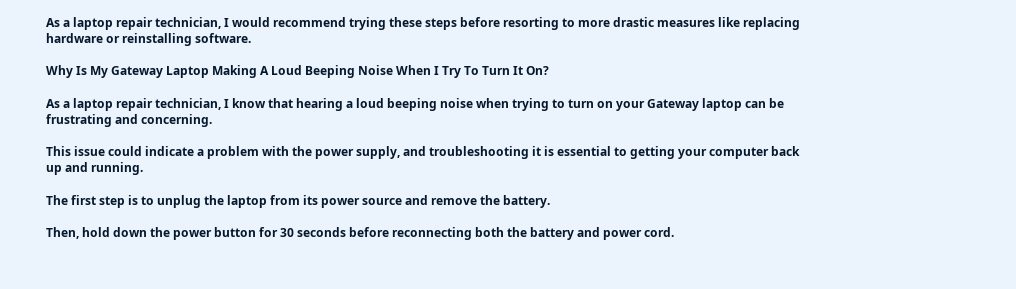As a laptop repair technician, I would recommend trying these steps before resorting to more drastic measures like replacing hardware or reinstalling software.

Why Is My Gateway Laptop Making A Loud Beeping Noise When I Try To Turn It On?

As a laptop repair technician, I know that hearing a loud beeping noise when trying to turn on your Gateway laptop can be frustrating and concerning.

This issue could indicate a problem with the power supply, and troubleshooting it is essential to getting your computer back up and running.

The first step is to unplug the laptop from its power source and remove the battery.

Then, hold down the power button for 30 seconds before reconnecting both the battery and power cord.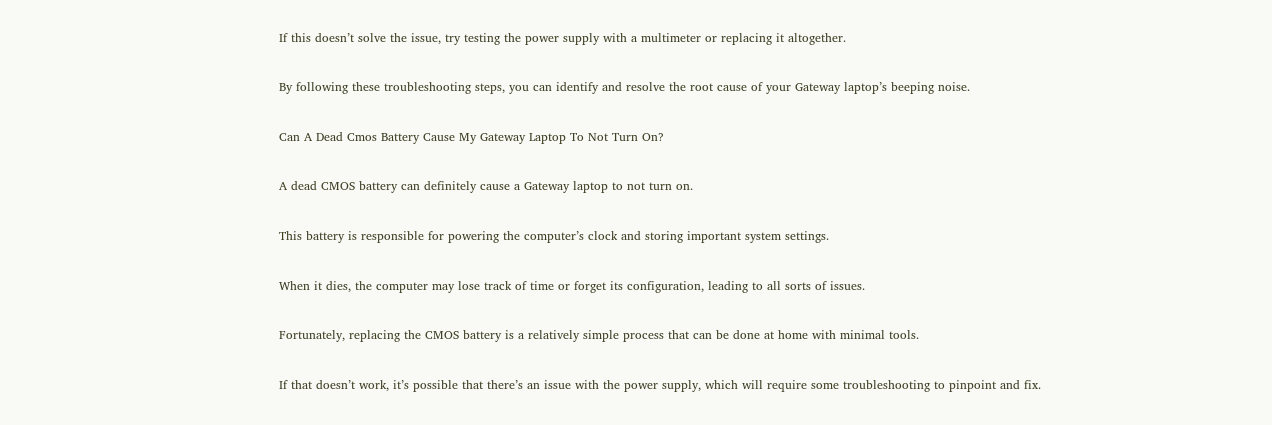If this doesn’t solve the issue, try testing the power supply with a multimeter or replacing it altogether.

By following these troubleshooting steps, you can identify and resolve the root cause of your Gateway laptop’s beeping noise.

Can A Dead Cmos Battery Cause My Gateway Laptop To Not Turn On?

A dead CMOS battery can definitely cause a Gateway laptop to not turn on.

This battery is responsible for powering the computer’s clock and storing important system settings.

When it dies, the computer may lose track of time or forget its configuration, leading to all sorts of issues.

Fortunately, replacing the CMOS battery is a relatively simple process that can be done at home with minimal tools.

If that doesn’t work, it’s possible that there’s an issue with the power supply, which will require some troubleshooting to pinpoint and fix.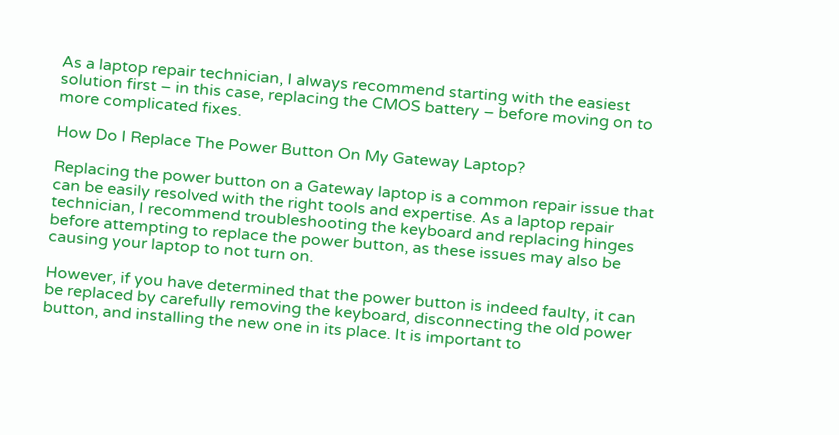As a laptop repair technician, I always recommend starting with the easiest solution first – in this case, replacing the CMOS battery – before moving on to more complicated fixes.

How Do I Replace The Power Button On My Gateway Laptop?

Replacing the power button on a Gateway laptop is a common repair issue that can be easily resolved with the right tools and expertise. As a laptop repair technician, I recommend troubleshooting the keyboard and replacing hinges before attempting to replace the power button, as these issues may also be causing your laptop to not turn on.

However, if you have determined that the power button is indeed faulty, it can be replaced by carefully removing the keyboard, disconnecting the old power button, and installing the new one in its place. It is important to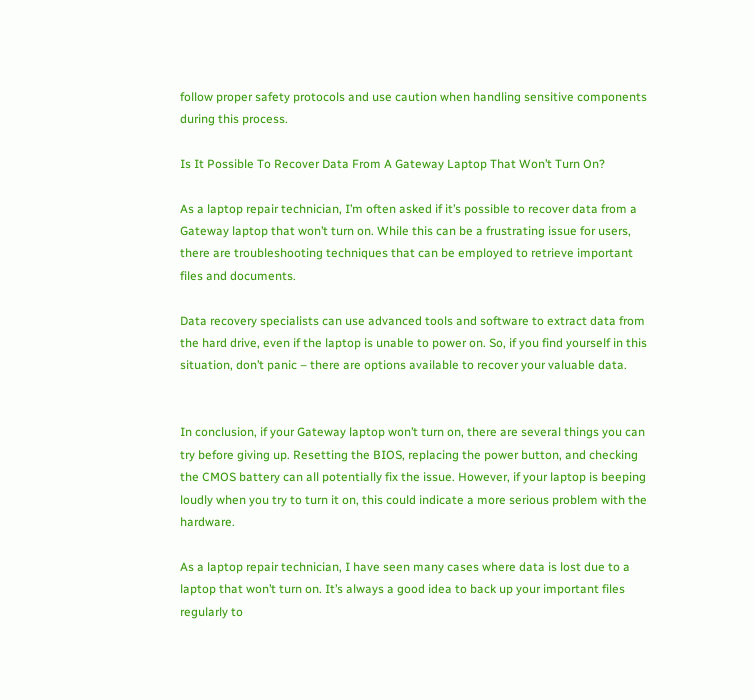follow proper safety protocols and use caution when handling sensitive components during this process.

Is It Possible To Recover Data From A Gateway Laptop That Won’t Turn On?

As a laptop repair technician, I’m often asked if it’s possible to recover data from a Gateway laptop that won’t turn on. While this can be a frustrating issue for users, there are troubleshooting techniques that can be employed to retrieve important files and documents.

Data recovery specialists can use advanced tools and software to extract data from the hard drive, even if the laptop is unable to power on. So, if you find yourself in this situation, don’t panic – there are options available to recover your valuable data.


In conclusion, if your Gateway laptop won’t turn on, there are several things you can try before giving up. Resetting the BIOS, replacing the power button, and checking the CMOS battery can all potentially fix the issue. However, if your laptop is beeping loudly when you try to turn it on, this could indicate a more serious problem with the hardware.

As a laptop repair technician, I have seen many cases where data is lost due to a laptop that won’t turn on. It’s always a good idea to back up your important files regularly to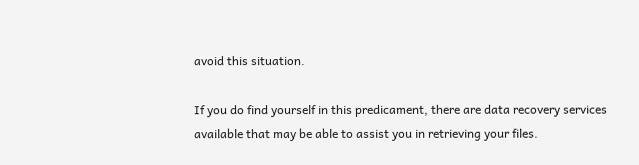avoid this situation.

If you do find yourself in this predicament, there are data recovery services available that may be able to assist you in retrieving your files.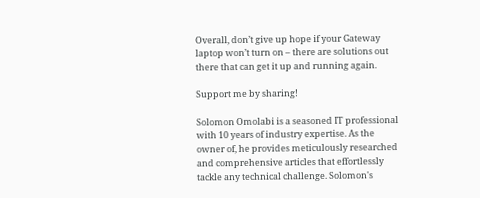Overall, don’t give up hope if your Gateway laptop won’t turn on – there are solutions out there that can get it up and running again.

Support me by sharing!

Solomon Omolabi is a seasoned IT professional with 10 years of industry expertise. As the owner of, he provides meticulously researched and comprehensive articles that effortlessly tackle any technical challenge. Solomon's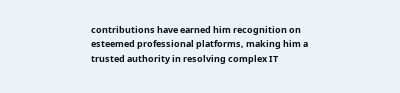contributions have earned him recognition on esteemed professional platforms, making him a trusted authority in resolving complex IT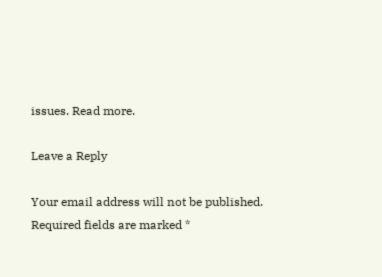issues. Read more.

Leave a Reply

Your email address will not be published. Required fields are marked *